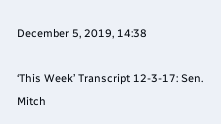December 5, 2019, 14:38

‘This Week’ Transcript 12-3-17: Sen. Mitch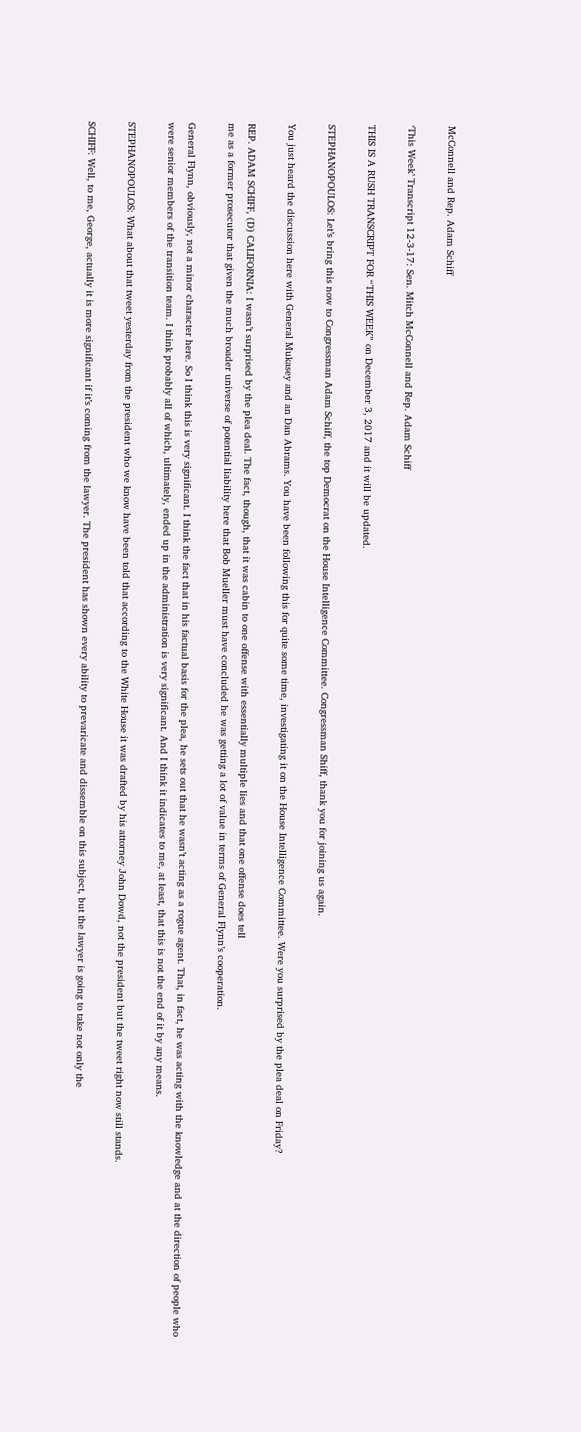McConnell and Rep. Adam Schiff

‘This Week’ Transcript 12-3-17: Sen. Mitch McConnell and Rep. Adam Schiff

THIS IS A RUSH TRANSCRIPT FOR “THIS WEEK” on December 3, 2017 and it will be updated.

STEPHANOPOULOS: Let’s bring this now to Congressman Adam Schiff, the top Democrat on the House Intelligence Committee. Congressman Shiff, thank you for joining us again.

You just heard the discussion here with General Mukasey and an Dan Abrams. You have been following this for quite some time, investigating it on the House Intelligence Committee. Were you surprised by the plea deal on Friday?

REP. ADAM SCHIFF, (D) CALIFORNIA: I wasn’t surprised by the plea deal. The fact, though, that it was cabin to one offense with essentially multiple lies and that one offense does tell
me as a former prosecutor that given the much broader universe of potential liability here that Bob Mueller must have concluded he was getting a lot of value in terms of General Flynn’s cooperation.

General Flynn, obviously, not a minor character here. So I think this is very significant. I think the fact that in his factual basis for the plea, he sets out that he wasn’t acting as a rogue agent. That, in fact, he was acting with the knowledge and at the direction of people who were senior members of the transition team. I think probably all of which, ultimately, ended up in the administration is very significant. And I think it indicates to me, at least, that this is not the end of it by any means.

STEPHANOPOULOS: What about that tweet yesterday from the president who we know have been told that according to the White House it was drafted by his attorney John Dowd, not the president but the tweet right now still stands.

SCHIFF: Well, to me, George, actually it is more significant if it’s coming from the lawyer. The president has shown every ability to prevaricate and dissemble on this subject, but the lawyer is going to take not only the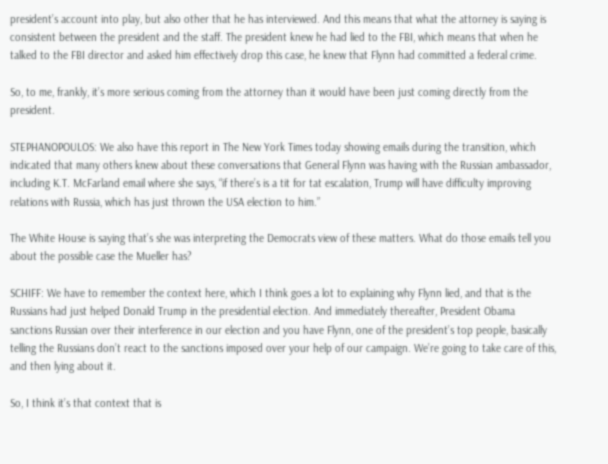president’s account into play, but also other that he has interviewed. And this means that what the attorney is saying is consistent between the president and the staff. The president knew he had lied to the FBI, which means that when he talked to the FBI director and asked him effectively drop this case, he knew that Flynn had committed a federal crime.

So, to me, frankly, it’s more serious coming from the attorney than it would have been just coming directly from the president.

STEPHANOPOULOS: We also have this report in The New York Times today showing emails during the transition, which indicated that many others knew about these conversations that General Flynn was having with the Russian ambassador, including K.T. McFarland email where she says, “if there’s is a tit for tat escalation, Trump will have difficulty improving relations with Russia, which has just thrown the USA election to him.”

The White House is saying that’s she was interpreting the Democrats view of these matters. What do those emails tell you about the possible case the Mueller has?

SCHIFF: We have to remember the context here, which I think goes a lot to explaining why Flynn lied, and that is the Russians had just helped Donald Trump in the presidential election. And immediately thereafter, President Obama sanctions Russian over their interference in our election and you have Flynn, one of the president’s top people, basically telling the Russians don’t react to the sanctions imposed over your help of our campaign. We’re going to take care of this, and then lying about it.

So, I think it’s that context that is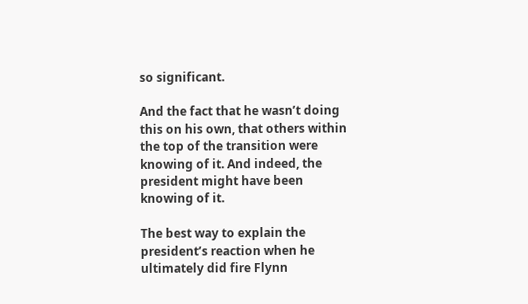so significant.

And the fact that he wasn’t doing this on his own, that others within the top of the transition were knowing of it. And indeed, the president might have been knowing of it.

The best way to explain the president’s reaction when he ultimately did fire Flynn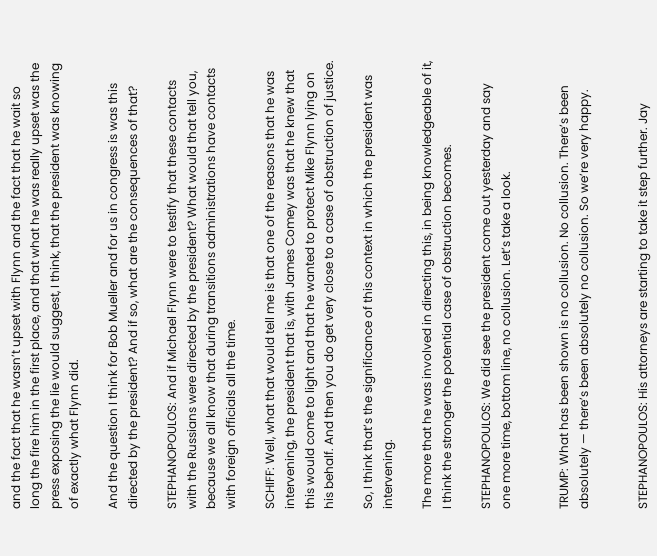and the fact that he wasn’t upset with Flynn and the fact that he wait so long the fire him in the first place, and that what he was really upset was the press exposing the lie would suggest, I think, that the president was knowing of exactly what Flynn did.

And the question I think for Bob Mueller and for us in congress is was this directed by the president? And if so, what are the consequences of that?

STEPHANOPOULOS: And if Michael Flynn were to testify that these contacts with the Russians were directed by the president? What would that tell you, because we all know that during transitions administrations have contacts with foreign officials all the time.

SCHIFF: Well, what that would tell me is that one of the reasons that he was intervening, the president that is, with James Comey was that he knew that this would come to light and that he wanted to protect Mike Flynn lying on his behalf. And then you do get very close to a case of obstruction of justice.

So, I think that’s the significance of this context in which the president was intervening.

The more that he was involved in directing this, in being knowledgeable of it, I think the stronger the potential case of obstruction becomes.

STEPHANOPOULOS: We did see the president come out yesterday and say one more time, bottom line, no collusion. Let’s take a look.


TRUMP: What has been shown is no collusion. No collusion. There’s been absolutely — there’s been absolutely no collusion. So we’re very happy.


STEPHANOPOULOS: His attorneys are starting to take it step further. Jay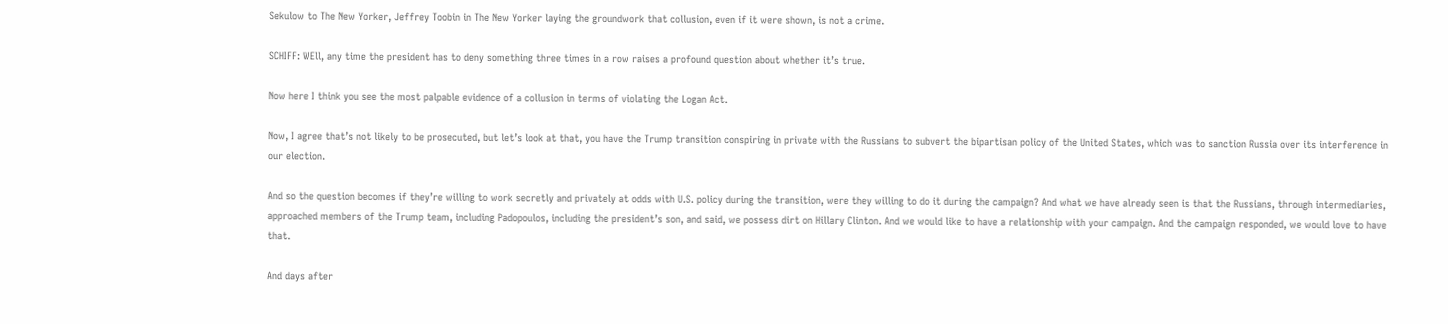Sekulow to The New Yorker, Jeffrey Toobin in The New Yorker laying the groundwork that collusion, even if it were shown, is not a crime.

SCHIFF: WEll, any time the president has to deny something three times in a row raises a profound question about whether it’s true.

Now here I think you see the most palpable evidence of a collusion in terms of violating the Logan Act.

Now, I agree that’s not likely to be prosecuted, but let’s look at that, you have the Trump transition conspiring in private with the Russians to subvert the bipartisan policy of the United States, which was to sanction Russia over its interference in our election.

And so the question becomes if they’re willing to work secretly and privately at odds with U.S. policy during the transition, were they willing to do it during the campaign? And what we have already seen is that the Russians, through intermediaries, approached members of the Trump team, including Padopoulos, including the president’s son, and said, we possess dirt on Hillary Clinton. And we would like to have a relationship with your campaign. And the campaign responded, we would love to have that.

And days after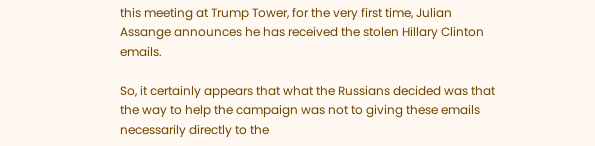this meeting at Trump Tower, for the very first time, Julian Assange announces he has received the stolen Hillary Clinton emails.

So, it certainly appears that what the Russians decided was that the way to help the campaign was not to giving these emails necessarily directly to the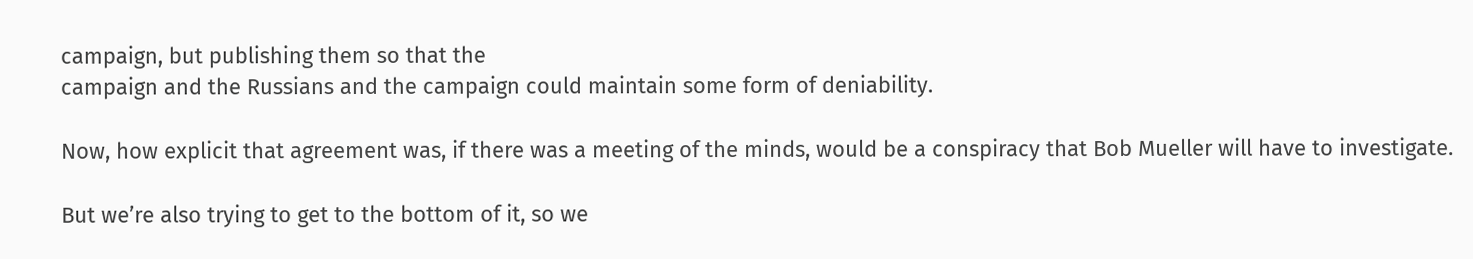campaign, but publishing them so that the
campaign and the Russians and the campaign could maintain some form of deniability.

Now, how explicit that agreement was, if there was a meeting of the minds, would be a conspiracy that Bob Mueller will have to investigate.

But we’re also trying to get to the bottom of it, so we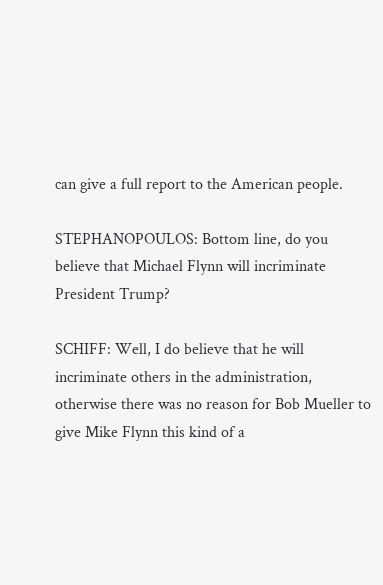can give a full report to the American people.

STEPHANOPOULOS: Bottom line, do you believe that Michael Flynn will incriminate
President Trump?

SCHIFF: Well, I do believe that he will incriminate others in the administration, otherwise there was no reason for Bob Mueller to give Mike Flynn this kind of a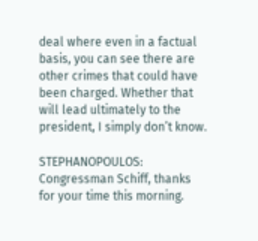deal where even in a factual basis, you can see there are other crimes that could have been charged. Whether that will lead ultimately to the president, I simply don’t know.

STEPHANOPOULOS: Congressman Schiff, thanks for your time this morning.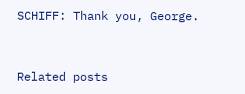SCHIFF: Thank you, George.


Related posts